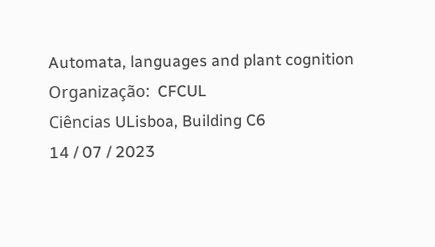Automata, languages and plant cognition
Organização:  CFCUL
Ciências ULisboa, Building C6
14 / 07 / 2023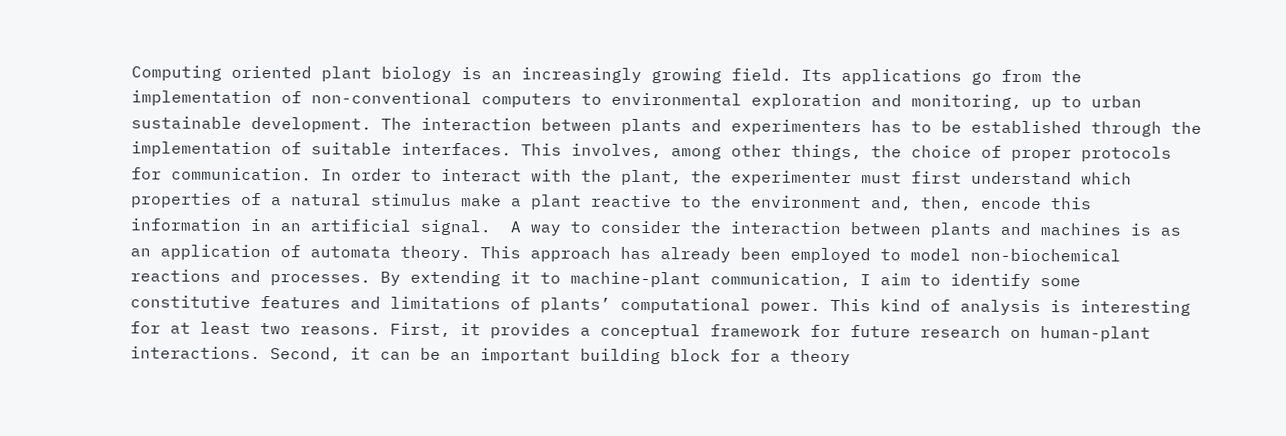Computing oriented plant biology is an increasingly growing field. Its applications go from the implementation of non-conventional computers to environmental exploration and monitoring, up to urban sustainable development. The interaction between plants and experimenters has to be established through the implementation of suitable interfaces. This involves, among other things, the choice of proper protocols for communication. In order to interact with the plant, the experimenter must first understand which properties of a natural stimulus make a plant reactive to the environment and, then, encode this information in an artificial signal.  A way to consider the interaction between plants and machines is as an application of automata theory. This approach has already been employed to model non-biochemical reactions and processes. By extending it to machine-plant communication, I aim to identify some constitutive features and limitations of plants’ computational power. This kind of analysis is interesting for at least two reasons. First, it provides a conceptual framework for future research on human-plant interactions. Second, it can be an important building block for a theory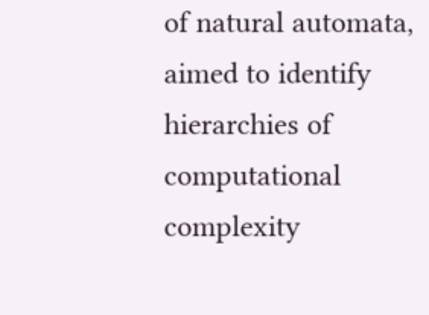of natural automata, aimed to identify hierarchies of computational complexity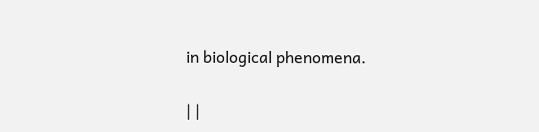in biological phenomena.

| |